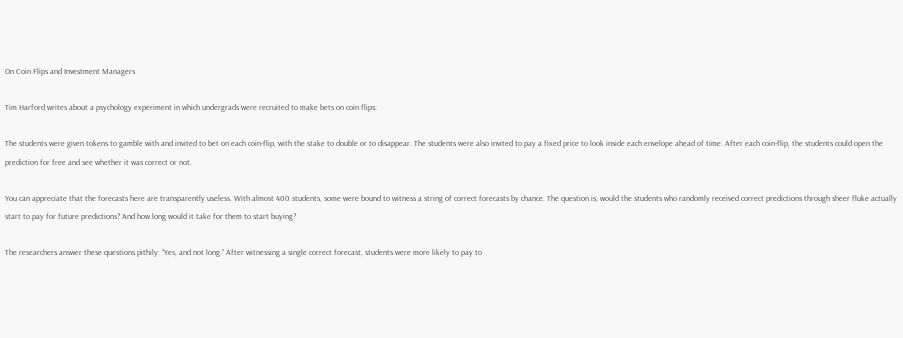On Coin Flips and Investment Managers

Tim Harford writes about a psychology experiment in which undergrads were recruited to make bets on coin flips:

The students were given tokens to gamble with and invited to bet on each coin-flip, with the stake to double or to disappear. The students were also invited to pay a fixed price to look inside each envelope ahead of time. After each coin-flip, the students could open the prediction for free and see whether it was correct or not.

You can appreciate that the forecasts here are transparently useless. With almost 400 students, some were bound to witness a string of correct forecasts by chance. The question is, would the students who randomly received correct predictions through sheer fluke actually start to pay for future predictions? And how long would it take for them to start buying?

The researchers answer these questions pithily: “Yes, and not long.” After witnessing a single correct forecast, students were more likely to pay to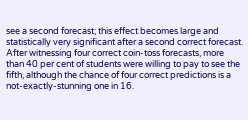see a second forecast; this effect becomes large and statistically very significant after a second correct forecast. After witnessing four correct coin-toss forecasts, more than 40 per cent of students were willing to pay to see the fifth, although the chance of four correct predictions is a not-exactly-stunning one in 16.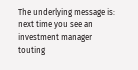The underlying message is: next time you see an investment manager touting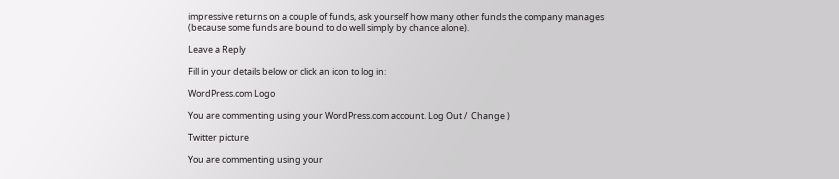impressive returns on a couple of funds, ask yourself how many other funds the company manages (because some funds are bound to do well simply by chance alone).

Leave a Reply

Fill in your details below or click an icon to log in:

WordPress.com Logo

You are commenting using your WordPress.com account. Log Out /  Change )

Twitter picture

You are commenting using your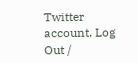Twitter account. Log Out /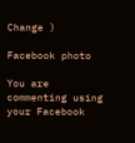Change )

Facebook photo

You are commenting using your Facebook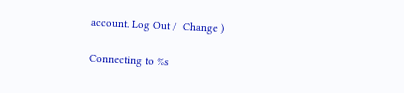account. Log Out /  Change )

Connecting to %s